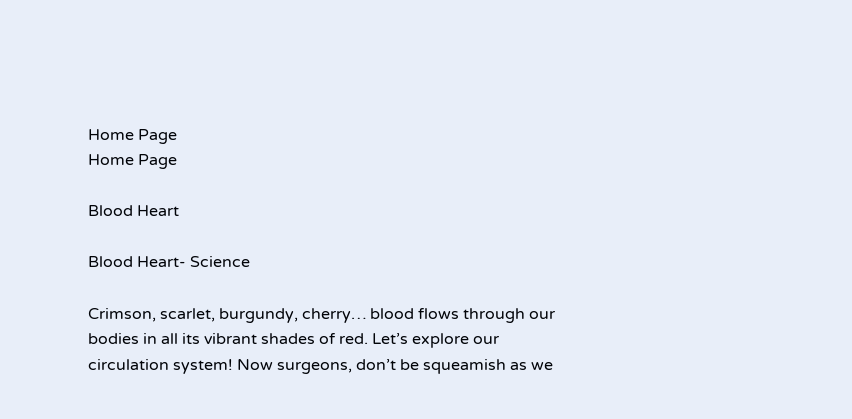Home Page
Home Page

Blood Heart

Blood Heart- Science

Crimson, scarlet, burgundy, cherry… blood flows through our bodies in all its vibrant shades of red. Let’s explore our circulation system! Now surgeons, don’t be squeamish as we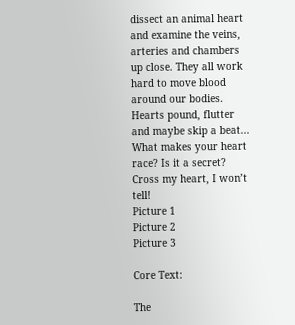dissect an animal heart and examine the veins, arteries and chambers up close. They all work hard to move blood around our bodies.
Hearts pound, flutter and maybe skip a beat... What makes your heart race? Is it a secret? Cross my heart, I won’t tell!
Picture 1
Picture 2
Picture 3

Core Text:

The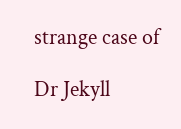strange case of

Dr Jekyll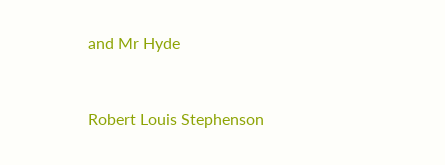and Mr Hyde


Robert Louis Stephenson